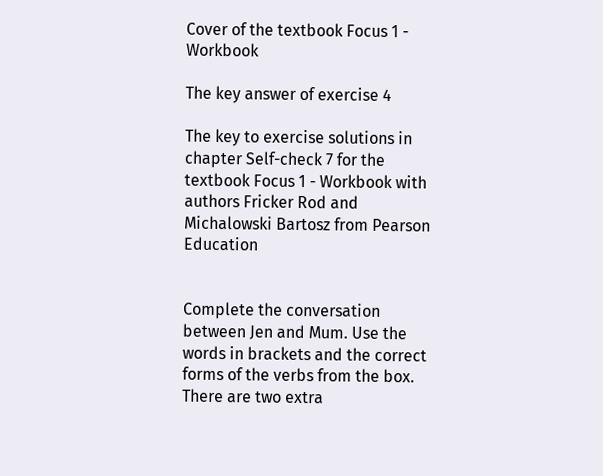Cover of the textbook Focus 1 - Workbook

The key answer of exercise 4

The key to exercise solutions in chapter Self-check 7 for the textbook Focus 1 - Workbook with authors Fricker Rod and Michalowski Bartosz from Pearson Education


Complete the conversation between Jen and Mum. Use the words in brackets and the correct forms of the verbs from the box. There are two extra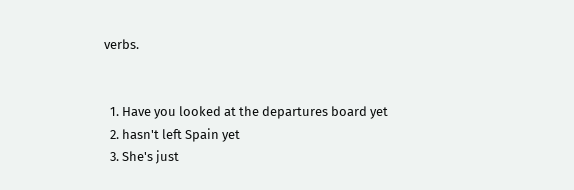verbs.


  1. Have you looked at the departures board yet
  2. hasn't left Spain yet
  3. She's just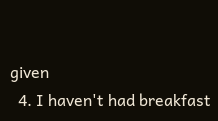given
  4. I haven't had breakfast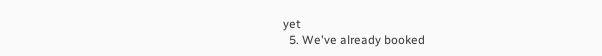yet
  5. We've already booked